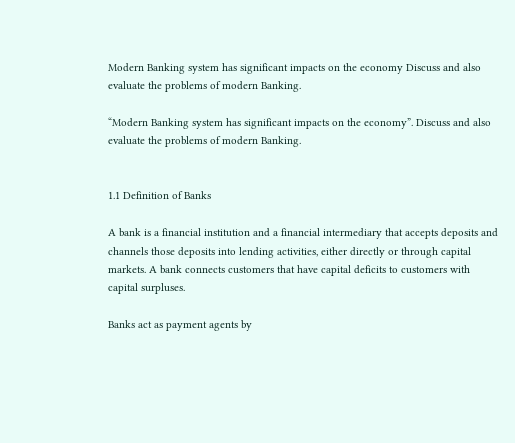Modern Banking system has significant impacts on the economy Discuss and also evaluate the problems of modern Banking.

“Modern Banking system has significant impacts on the economy”. Discuss and also evaluate the problems of modern Banking.


1.1 Definition of Banks

A bank is a financial institution and a financial intermediary that accepts deposits and channels those deposits into lending activities, either directly or through capital markets. A bank connects customers that have capital deficits to customers with capital surpluses.

Banks act as payment agents by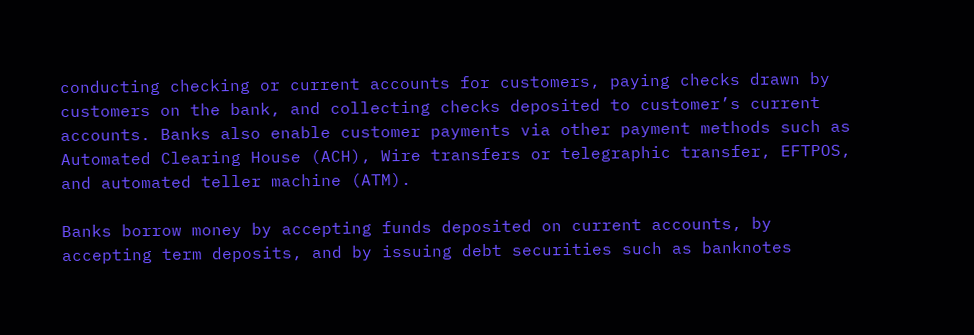conducting checking or current accounts for customers, paying checks drawn by customers on the bank, and collecting checks deposited to customer’s current accounts. Banks also enable customer payments via other payment methods such as Automated Clearing House (ACH), Wire transfers or telegraphic transfer, EFTPOS, and automated teller machine (ATM).

Banks borrow money by accepting funds deposited on current accounts, by accepting term deposits, and by issuing debt securities such as banknotes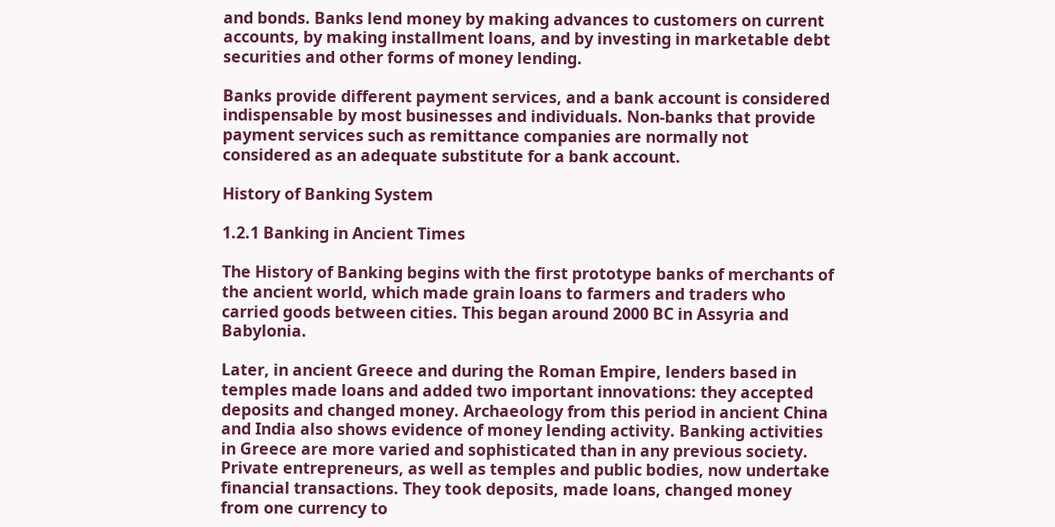and bonds. Banks lend money by making advances to customers on current accounts, by making installment loans, and by investing in marketable debt securities and other forms of money lending.

Banks provide different payment services, and a bank account is considered indispensable by most businesses and individuals. Non-banks that provide payment services such as remittance companies are normally not considered as an adequate substitute for a bank account.

History of Banking System

1.2.1 Banking in Ancient Times

The History of Banking begins with the first prototype banks of merchants of the ancient world, which made grain loans to farmers and traders who carried goods between cities. This began around 2000 BC in Assyria and Babylonia.

Later, in ancient Greece and during the Roman Empire, lenders based in temples made loans and added two important innovations: they accepted deposits and changed money. Archaeology from this period in ancient China and India also shows evidence of money lending activity. Banking activities in Greece are more varied and sophisticated than in any previous society. Private entrepreneurs, as well as temples and public bodies, now undertake financial transactions. They took deposits, made loans, changed money from one currency to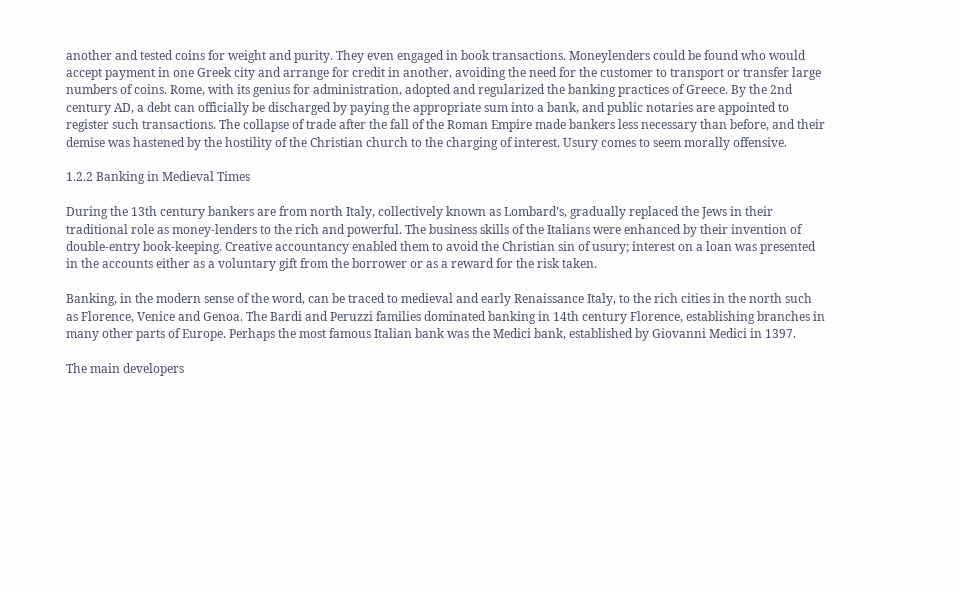another and tested coins for weight and purity. They even engaged in book transactions. Moneylenders could be found who would accept payment in one Greek city and arrange for credit in another, avoiding the need for the customer to transport or transfer large numbers of coins. Rome, with its genius for administration, adopted and regularized the banking practices of Greece. By the 2nd century AD, a debt can officially be discharged by paying the appropriate sum into a bank, and public notaries are appointed to register such transactions. The collapse of trade after the fall of the Roman Empire made bankers less necessary than before, and their demise was hastened by the hostility of the Christian church to the charging of interest. Usury comes to seem morally offensive.

1.2.2 Banking in Medieval Times

During the 13th century bankers are from north Italy, collectively known as Lombard’s, gradually replaced the Jews in their traditional role as money-lenders to the rich and powerful. The business skills of the Italians were enhanced by their invention of double-entry book-keeping. Creative accountancy enabled them to avoid the Christian sin of usury; interest on a loan was presented in the accounts either as a voluntary gift from the borrower or as a reward for the risk taken.

Banking, in the modern sense of the word, can be traced to medieval and early Renaissance Italy, to the rich cities in the north such as Florence, Venice and Genoa. The Bardi and Peruzzi families dominated banking in 14th century Florence, establishing branches in many other parts of Europe. Perhaps the most famous Italian bank was the Medici bank, established by Giovanni Medici in 1397.

The main developers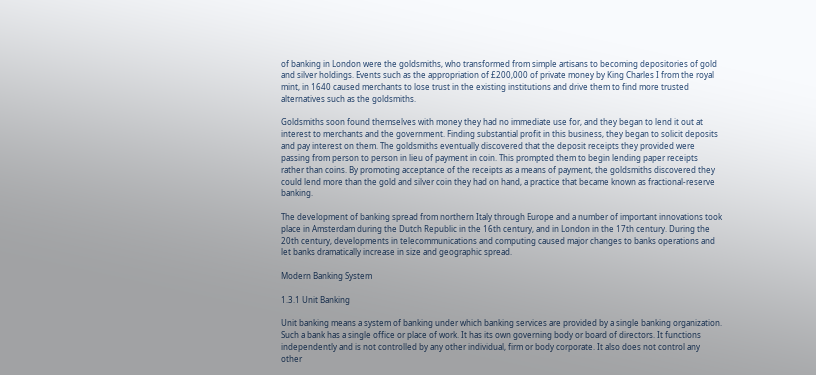of banking in London were the goldsmiths, who transformed from simple artisans to becoming depositories of gold and silver holdings. Events such as the appropriation of £200,000 of private money by King Charles I from the royal mint, in 1640 caused merchants to lose trust in the existing institutions and drive them to find more trusted alternatives such as the goldsmiths.

Goldsmiths soon found themselves with money they had no immediate use for, and they began to lend it out at interest to merchants and the government. Finding substantial profit in this business, they began to solicit deposits and pay interest on them. The goldsmiths eventually discovered that the deposit receipts they provided were passing from person to person in lieu of payment in coin. This prompted them to begin lending paper receipts rather than coins. By promoting acceptance of the receipts as a means of payment, the goldsmiths discovered they could lend more than the gold and silver coin they had on hand, a practice that became known as fractional-reserve banking.

The development of banking spread from northern Italy through Europe and a number of important innovations took place in Amsterdam during the Dutch Republic in the 16th century, and in London in the 17th century. During the 20th century, developments in telecommunications and computing caused major changes to banks operations and let banks dramatically increase in size and geographic spread.

Modern Banking System

1.3.1 Unit Banking

Unit banking means a system of banking under which banking services are provided by a single banking organization. Such a bank has a single office or place of work. It has its own governing body or board of directors. It functions independently and is not controlled by any other individual, firm or body corporate. It also does not control any other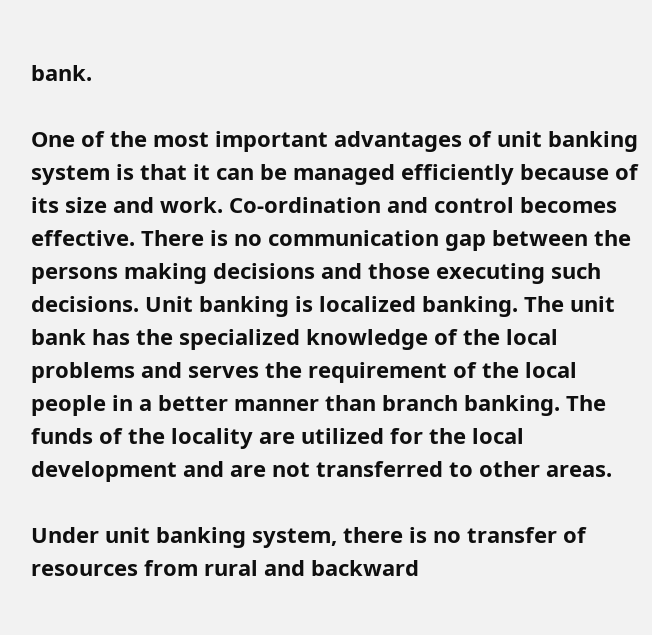bank.

One of the most important advantages of unit banking system is that it can be managed efficiently because of its size and work. Co-ordination and control becomes effective. There is no communication gap between the persons making decisions and those executing such decisions. Unit banking is localized banking. The unit bank has the specialized knowledge of the local problems and serves the requirement of the local people in a better manner than branch banking. The funds of the locality are utilized for the local development and are not transferred to other areas.

Under unit banking system, there is no transfer of resources from rural and backward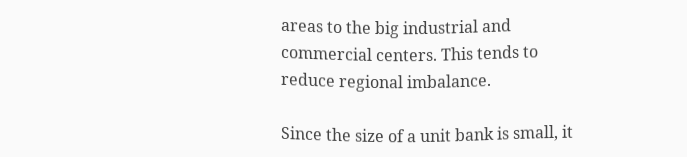areas to the big industrial and commercial centers. This tends to reduce regional imbalance.

Since the size of a unit bank is small, it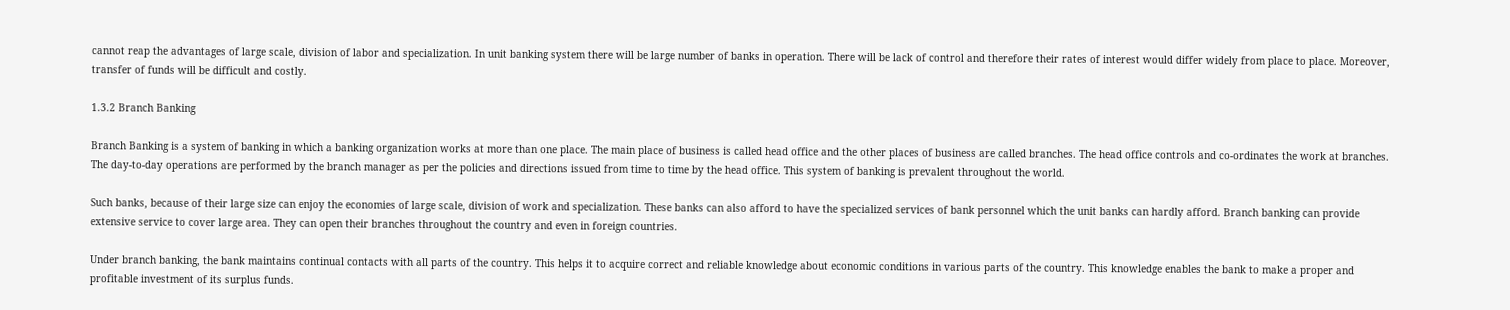cannot reap the advantages of large scale, division of labor and specialization. In unit banking system there will be large number of banks in operation. There will be lack of control and therefore their rates of interest would differ widely from place to place. Moreover, transfer of funds will be difficult and costly.

1.3.2 Branch Banking

Branch Banking is a system of banking in which a banking organization works at more than one place. The main place of business is called head office and the other places of business are called branches. The head office controls and co-ordinates the work at branches. The day-to-day operations are performed by the branch manager as per the policies and directions issued from time to time by the head office. This system of banking is prevalent throughout the world.

Such banks, because of their large size can enjoy the economies of large scale, division of work and specialization. These banks can also afford to have the specialized services of bank personnel which the unit banks can hardly afford. Branch banking can provide extensive service to cover large area. They can open their branches throughout the country and even in foreign countries.

Under branch banking, the bank maintains continual contacts with all parts of the country. This helps it to acquire correct and reliable knowledge about economic conditions in various parts of the country. This knowledge enables the bank to make a proper and profitable investment of its surplus funds.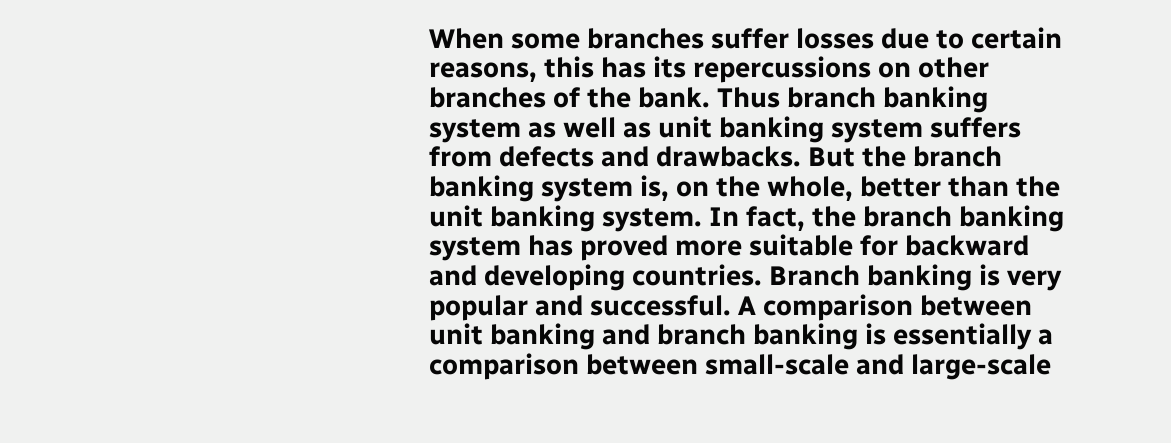When some branches suffer losses due to certain reasons, this has its repercussions on other branches of the bank. Thus branch banking system as well as unit banking system suffers from defects and drawbacks. But the branch banking system is, on the whole, better than the unit banking system. In fact, the branch banking system has proved more suitable for backward and developing countries. Branch banking is very popular and successful. A comparison between unit banking and branch banking is essentially a comparison between small-scale and large-scale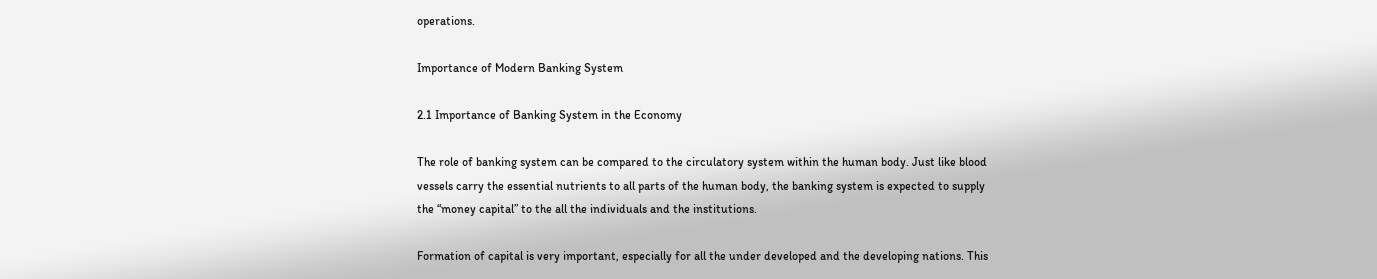operations.

Importance of Modern Banking System

2.1 Importance of Banking System in the Economy

The role of banking system can be compared to the circulatory system within the human body. Just like blood vessels carry the essential nutrients to all parts of the human body, the banking system is expected to supply the “money capital” to the all the individuals and the institutions.

Formation of capital is very important, especially for all the under developed and the developing nations. This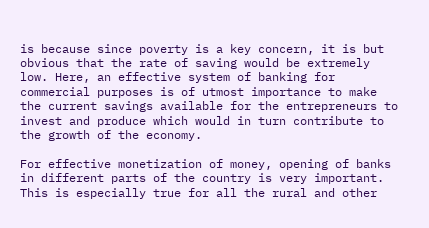is because since poverty is a key concern, it is but obvious that the rate of saving would be extremely low. Here, an effective system of banking for commercial purposes is of utmost importance to make the current savings available for the entrepreneurs to invest and produce which would in turn contribute to the growth of the economy.

For effective monetization of money, opening of banks in different parts of the country is very important. This is especially true for all the rural and other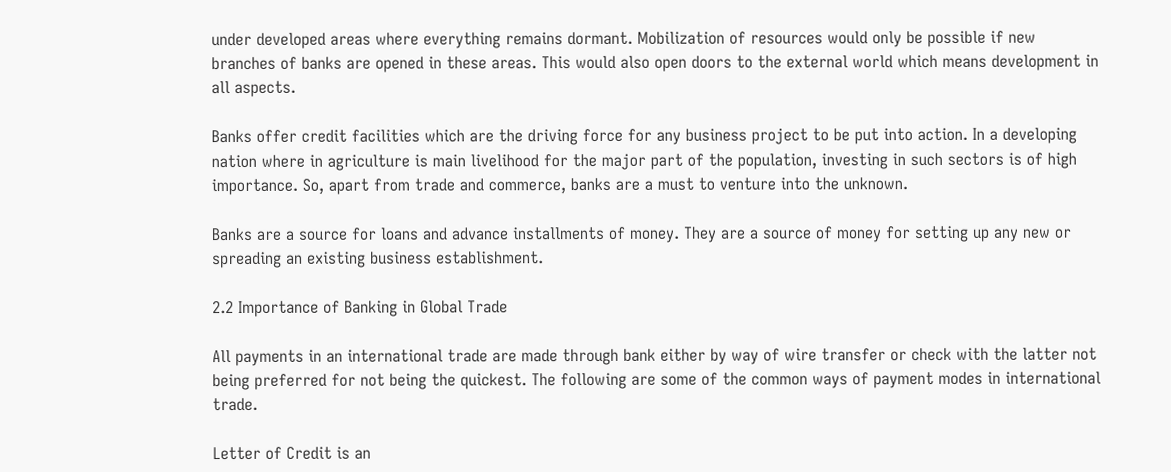under developed areas where everything remains dormant. Mobilization of resources would only be possible if new branches of banks are opened in these areas. This would also open doors to the external world which means development in all aspects.

Banks offer credit facilities which are the driving force for any business project to be put into action. In a developing nation where in agriculture is main livelihood for the major part of the population, investing in such sectors is of high importance. So, apart from trade and commerce, banks are a must to venture into the unknown.

Banks are a source for loans and advance installments of money. They are a source of money for setting up any new or spreading an existing business establishment.

2.2 Importance of Banking in Global Trade

All payments in an international trade are made through bank either by way of wire transfer or check with the latter not being preferred for not being the quickest. The following are some of the common ways of payment modes in international trade.

Letter of Credit is an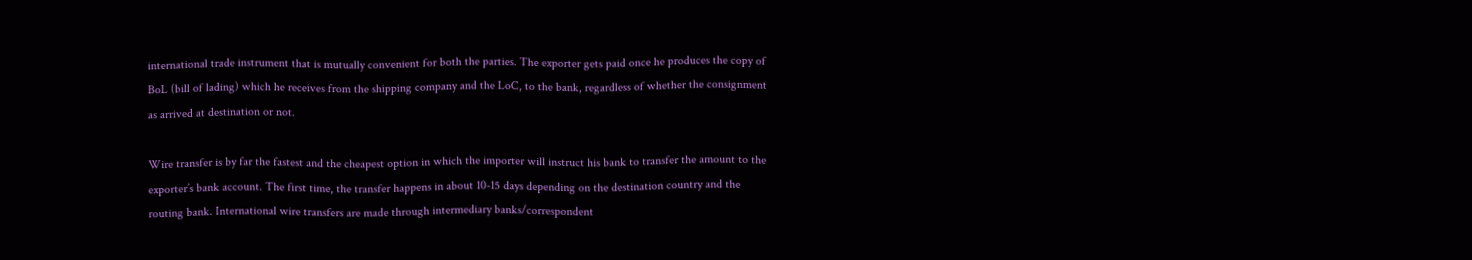international trade instrument that is mutually convenient for both the parties. The exporter gets paid once he produces the copy of BoL (bill of lading) which he receives from the shipping company and the LoC, to the bank, regardless of whether the consignment as arrived at destination or not.

Wire transfer is by far the fastest and the cheapest option in which the importer will instruct his bank to transfer the amount to the exporter’s bank account. The first time, the transfer happens in about 10-15 days depending on the destination country and the routing bank. International wire transfers are made through intermediary banks/correspondent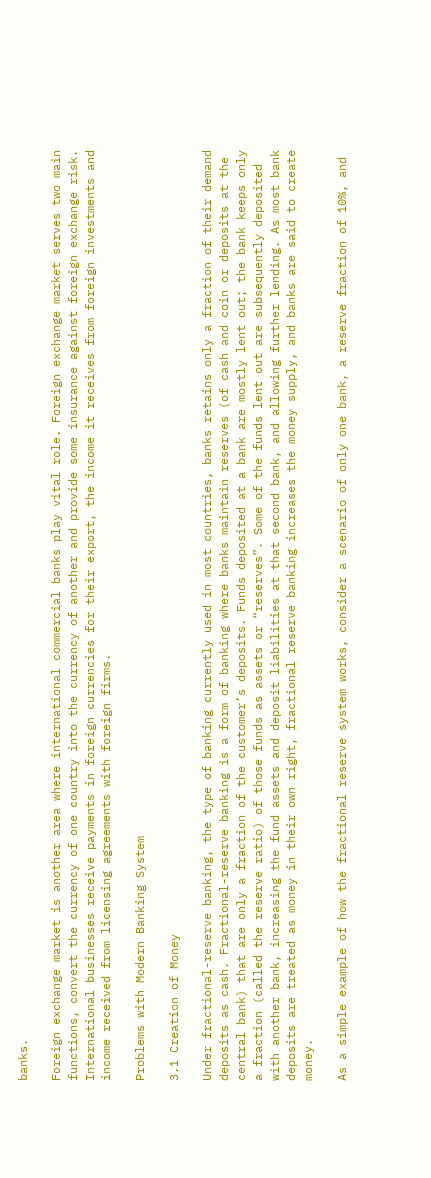banks.

Foreign exchange market is another area where international commercial banks play vital role. Foreign exchange market serves two main functions, convert the currency of one country into the currency of another and provide some insurance against foreign exchange risk. International businesses receive payments in foreign currencies for their export, the income it receives from foreign investments and income received from licensing agreements with foreign firms.

Problems with Modern Banking System

3.1 Creation of Money

Under fractional-reserve banking, the type of banking currently used in most countries, banks retains only a fraction of their demand deposits as cash. Fractional-reserve banking is a form of banking where banks maintain reserves (of cash and coin or deposits at the central bank) that are only a fraction of the customer’s deposits. Funds deposited at a bank are mostly lent out; the bank keeps only a fraction (called the reserve ratio) of those funds as assets or “reserves”. Some of the funds lent out are subsequently deposited with another bank, increasing the fund assets and deposit liabilities at that second bank, and allowing further lending. As most bank deposits are treated as money in their own right, fractional reserve banking increases the money supply, and banks are said to create money.

As a simple example of how the fractional reserve system works, consider a scenario of only one bank, a reserve fraction of 10%, and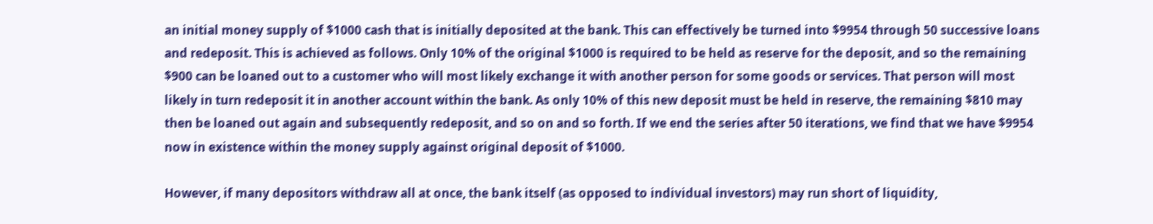an initial money supply of $1000 cash that is initially deposited at the bank. This can effectively be turned into $9954 through 50 successive loans and redeposit. This is achieved as follows. Only 10% of the original $1000 is required to be held as reserve for the deposit, and so the remaining $900 can be loaned out to a customer who will most likely exchange it with another person for some goods or services. That person will most likely in turn redeposit it in another account within the bank. As only 10% of this new deposit must be held in reserve, the remaining $810 may then be loaned out again and subsequently redeposit, and so on and so forth. If we end the series after 50 iterations, we find that we have $9954 now in existence within the money supply against original deposit of $1000.

However, if many depositors withdraw all at once, the bank itself (as opposed to individual investors) may run short of liquidity,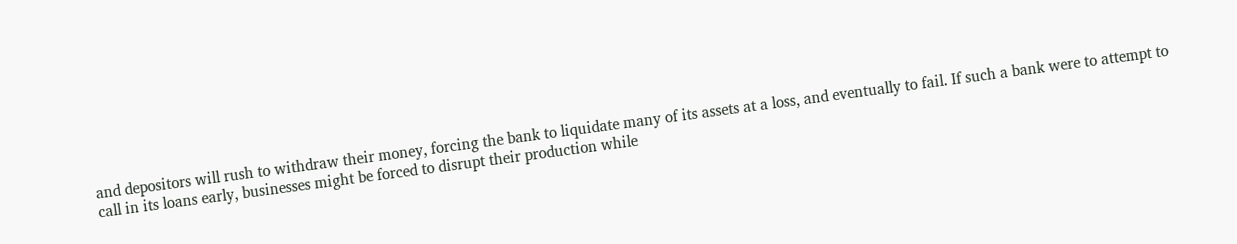and depositors will rush to withdraw their money, forcing the bank to liquidate many of its assets at a loss, and eventually to fail. If such a bank were to attempt to call in its loans early, businesses might be forced to disrupt their production while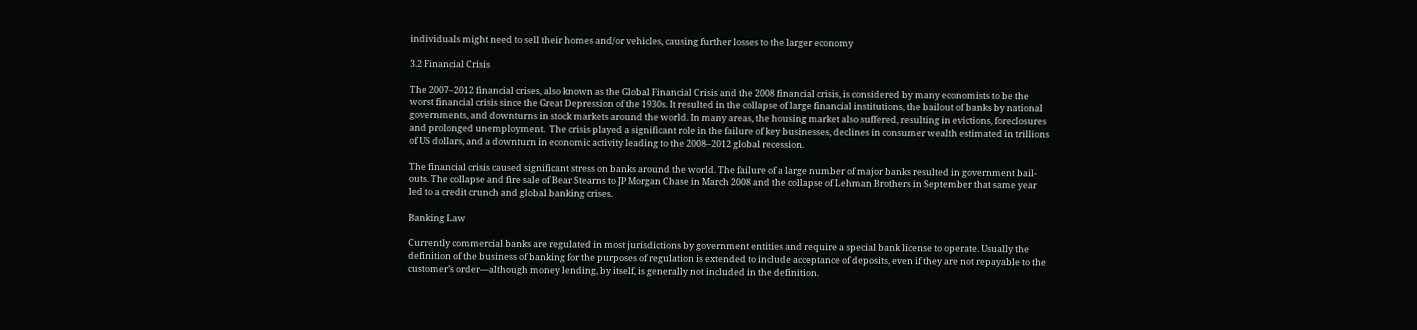individuals might need to sell their homes and/or vehicles, causing further losses to the larger economy

3.2 Financial Crisis

The 2007–2012 financial crises, also known as the Global Financial Crisis and the 2008 financial crisis, is considered by many economists to be the worst financial crisis since the Great Depression of the 1930s. It resulted in the collapse of large financial institutions, the bailout of banks by national governments, and downturns in stock markets around the world. In many areas, the housing market also suffered, resulting in evictions, foreclosures and prolonged unemployment.  The crisis played a significant role in the failure of key businesses, declines in consumer wealth estimated in trillions of US dollars, and a downturn in economic activity leading to the 2008–2012 global recession.

The financial crisis caused significant stress on banks around the world. The failure of a large number of major banks resulted in government bail-outs. The collapse and fire sale of Bear Stearns to JP Morgan Chase in March 2008 and the collapse of Lehman Brothers in September that same year led to a credit crunch and global banking crises.

Banking Law

Currently commercial banks are regulated in most jurisdictions by government entities and require a special bank license to operate. Usually the definition of the business of banking for the purposes of regulation is extended to include acceptance of deposits, even if they are not repayable to the customer’s order—although money lending, by itself, is generally not included in the definition.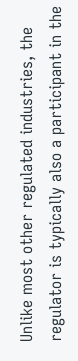Unlike most other regulated industries, the regulator is typically also a participant in the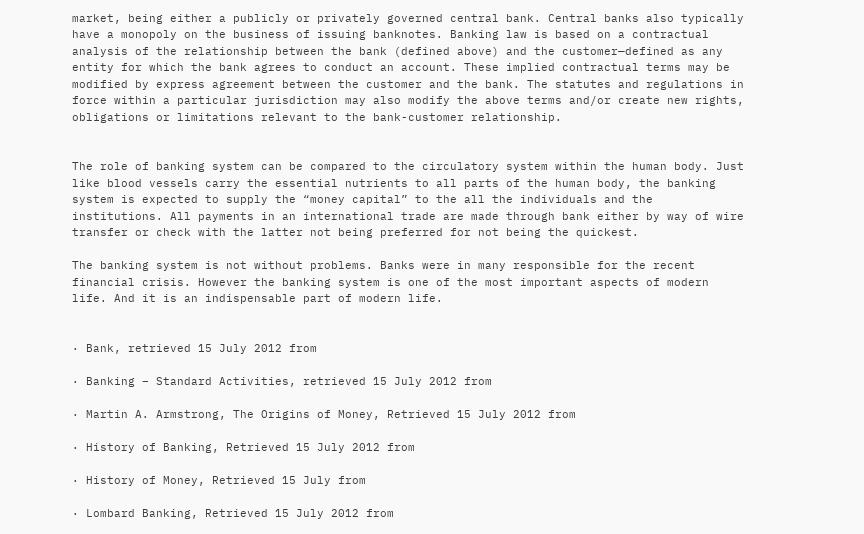market, being either a publicly or privately governed central bank. Central banks also typically have a monopoly on the business of issuing banknotes. Banking law is based on a contractual analysis of the relationship between the bank (defined above) and the customer—defined as any entity for which the bank agrees to conduct an account. These implied contractual terms may be modified by express agreement between the customer and the bank. The statutes and regulations in force within a particular jurisdiction may also modify the above terms and/or create new rights, obligations or limitations relevant to the bank-customer relationship.


The role of banking system can be compared to the circulatory system within the human body. Just like blood vessels carry the essential nutrients to all parts of the human body, the banking system is expected to supply the “money capital” to the all the individuals and the institutions. All payments in an international trade are made through bank either by way of wire transfer or check with the latter not being preferred for not being the quickest.

The banking system is not without problems. Banks were in many responsible for the recent financial crisis. However the banking system is one of the most important aspects of modern life. And it is an indispensable part of modern life.


· Bank, retrieved 15 July 2012 from

· Banking – Standard Activities, retrieved 15 July 2012 from

· Martin A. Armstrong, The Origins of Money, Retrieved 15 July 2012 from

· History of Banking, Retrieved 15 July 2012 from

· History of Money, Retrieved 15 July from

· Lombard Banking, Retrieved 15 July 2012 from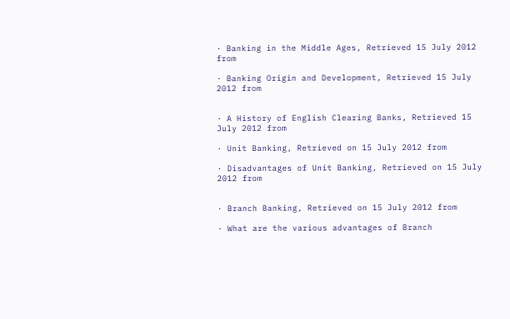· Banking in the Middle Ages, Retrieved 15 July 2012 from

· Banking Origin and Development, Retrieved 15 July 2012 from


· A History of English Clearing Banks, Retrieved 15 July 2012 from

· Unit Banking, Retrieved on 15 July 2012 from

· Disadvantages of Unit Banking, Retrieved on 15 July 2012 from


· Branch Banking, Retrieved on 15 July 2012 from

· What are the various advantages of Branch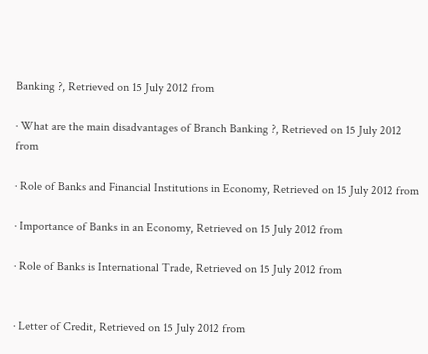Banking ?, Retrieved on 15 July 2012 from

· What are the main disadvantages of Branch Banking ?, Retrieved on 15 July 2012 from

· Role of Banks and Financial Institutions in Economy, Retrieved on 15 July 2012 from

· Importance of Banks in an Economy, Retrieved on 15 July 2012 from

· Role of Banks is International Trade, Retrieved on 15 July 2012 from


· Letter of Credit, Retrieved on 15 July 2012 from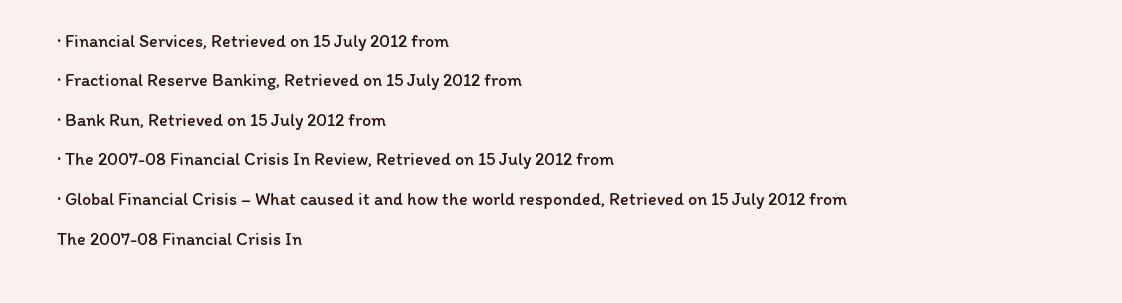· Financial Services, Retrieved on 15 July 2012 from

· Fractional Reserve Banking, Retrieved on 15 July 2012 from

· Bank Run, Retrieved on 15 July 2012 from

· The 2007-08 Financial Crisis In Review, Retrieved on 15 July 2012 from

· Global Financial Crisis – What caused it and how the world responded, Retrieved on 15 July 2012 from

The 2007-08 Financial Crisis In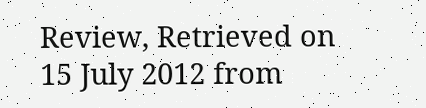Review, Retrieved on 15 July 2012 from